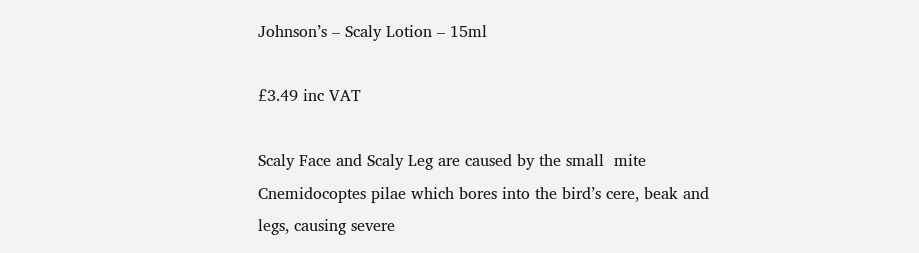Johnson’s – Scaly Lotion – 15ml

£3.49 inc VAT

Scaly Face and Scaly Leg are caused by the small  mite Cnemidocoptes pilae which bores into the bird’s cere, beak and legs, causing severe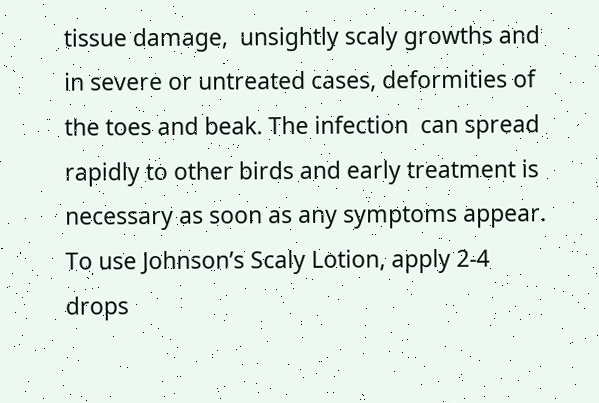tissue damage,  unsightly scaly growths and in severe or untreated cases, deformities of the toes and beak. The infection  can spread rapidly to other birds and early treatment is necessary as soon as any symptoms appear.
To use Johnson’s Scaly Lotion, apply 2-4 drops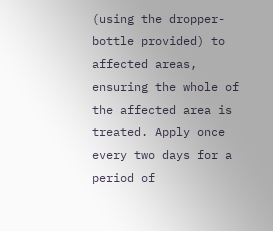(using the dropper-bottle provided) to affected areas, ensuring the whole of the affected area is treated. Apply once every two days for a period of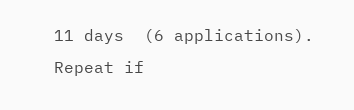11 days  (6 applications). Repeat if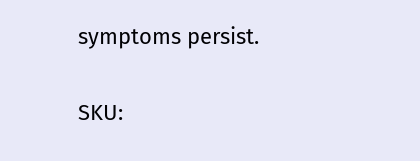symptoms persist.

SKU: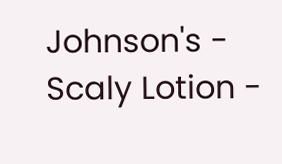Johnson's - Scaly Lotion -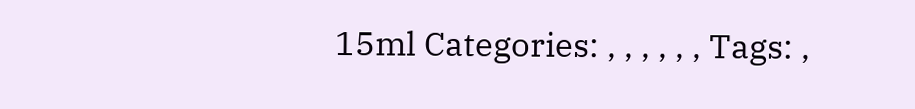15ml Categories: , , , , , , Tags: ,